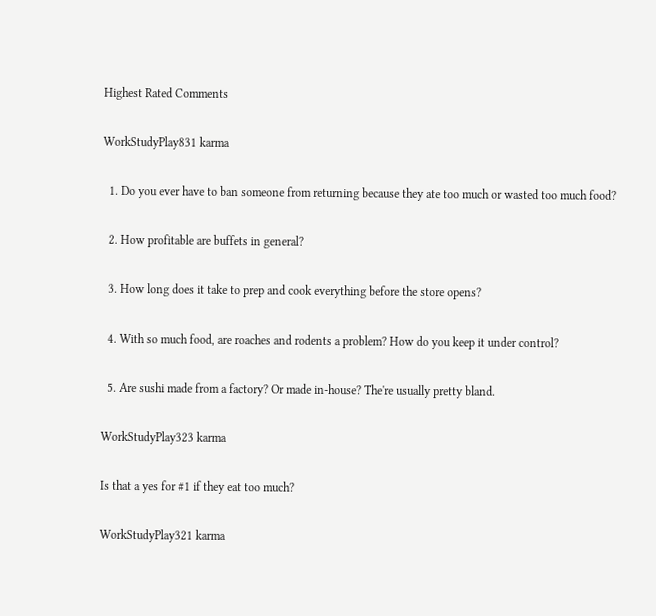Highest Rated Comments

WorkStudyPlay831 karma

  1. Do you ever have to ban someone from returning because they ate too much or wasted too much food?

  2. How profitable are buffets in general?

  3. How long does it take to prep and cook everything before the store opens?

  4. With so much food, are roaches and rodents a problem? How do you keep it under control?

  5. Are sushi made from a factory? Or made in-house? The're usually pretty bland.

WorkStudyPlay323 karma

Is that a yes for #1 if they eat too much?

WorkStudyPlay321 karma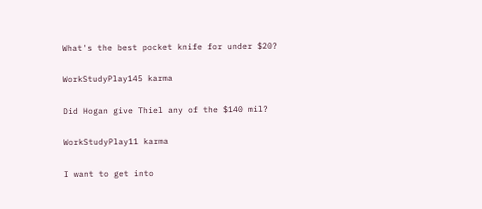What's the best pocket knife for under $20?

WorkStudyPlay145 karma

Did Hogan give Thiel any of the $140 mil?

WorkStudyPlay11 karma

I want to get into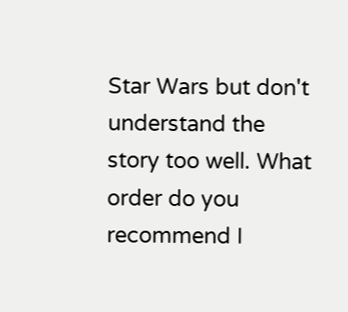Star Wars but don't understand the story too well. What order do you recommend I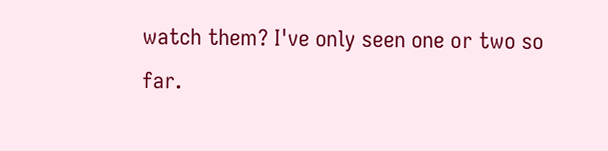watch them? I've only seen one or two so far.